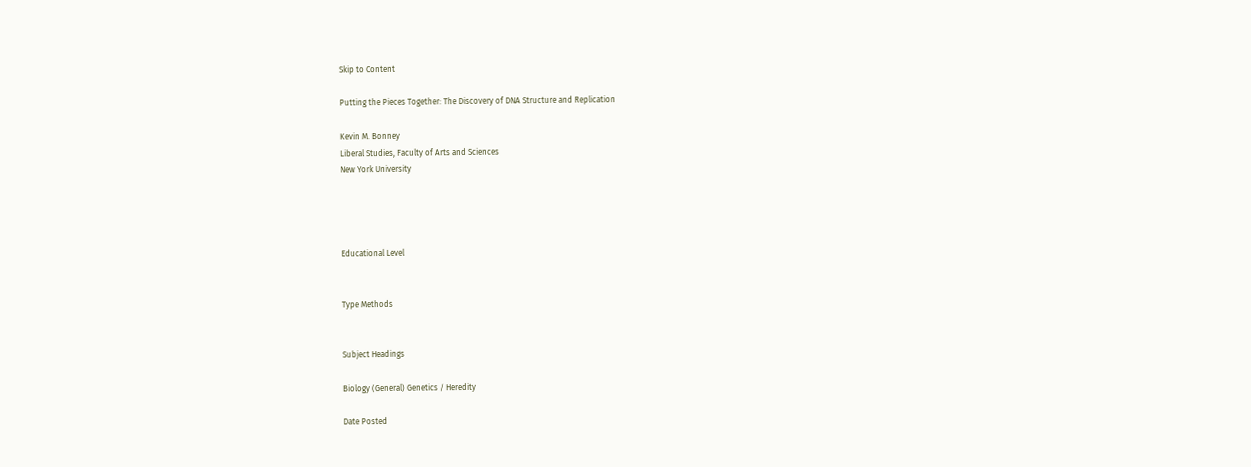Skip to Content

Putting the Pieces Together: The Discovery of DNA Structure and Replication

Kevin M. Bonney
Liberal Studies, Faculty of Arts and Sciences
New York University




Educational Level


Type Methods


Subject Headings

Biology (General) Genetics / Heredity

Date Posted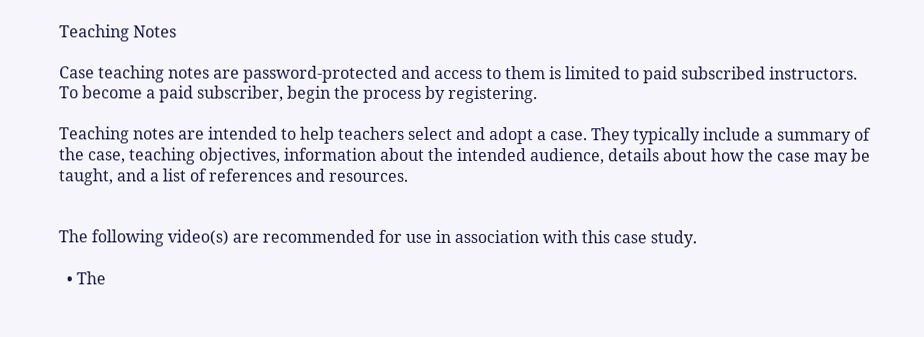Teaching Notes

Case teaching notes are password-protected and access to them is limited to paid subscribed instructors. To become a paid subscriber, begin the process by registering.

Teaching notes are intended to help teachers select and adopt a case. They typically include a summary of the case, teaching objectives, information about the intended audience, details about how the case may be taught, and a list of references and resources.


The following video(s) are recommended for use in association with this case study.

  • The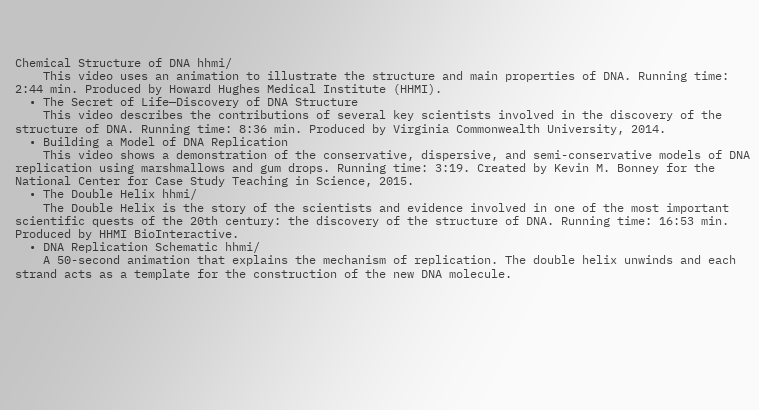Chemical Structure of DNA hhmi/
    This video uses an animation to illustrate the structure and main properties of DNA. Running time: 2:44 min. Produced by Howard Hughes Medical Institute (HHMI).
  • The Secret of Life—Discovery of DNA Structure
    This video describes the contributions of several key scientists involved in the discovery of the structure of DNA. Running time: 8:36 min. Produced by Virginia Commonwealth University, 2014.
  • Building a Model of DNA Replication
    This video shows a demonstration of the conservative, dispersive, and semi-conservative models of DNA replication using marshmallows and gum drops. Running time: 3:19. Created by Kevin M. Bonney for the National Center for Case Study Teaching in Science, 2015.
  • The Double Helix hhmi/
    The Double Helix is the story of the scientists and evidence involved in one of the most important scientific quests of the 20th century: the discovery of the structure of DNA. Running time: 16:53 min. Produced by HHMI BioInteractive.
  • DNA Replication Schematic hhmi/
    A 50-second animation that explains the mechanism of replication. The double helix unwinds and each strand acts as a template for the construction of the new DNA molecule.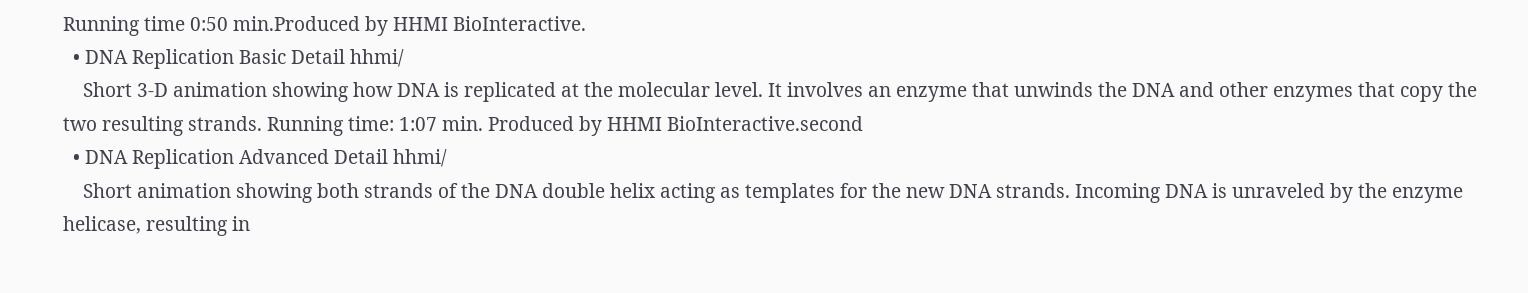Running time 0:50 min.Produced by HHMI BioInteractive.
  • DNA Replication Basic Detail hhmi/
    Short 3-D animation showing how DNA is replicated at the molecular level. It involves an enzyme that unwinds the DNA and other enzymes that copy the two resulting strands. Running time: 1:07 min. Produced by HHMI BioInteractive.second
  • DNA Replication Advanced Detail hhmi/
    Short animation showing both strands of the DNA double helix acting as templates for the new DNA strands. Incoming DNA is unraveled by the enzyme helicase, resulting in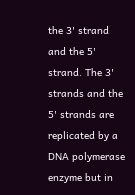the 3' strand and the 5' strand. The 3' strands and the 5' strands are replicated by a DNA polymerase enzyme but in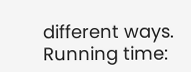different ways. Running time: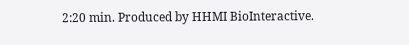2:20 min. Produced by HHMI BioInteractive.